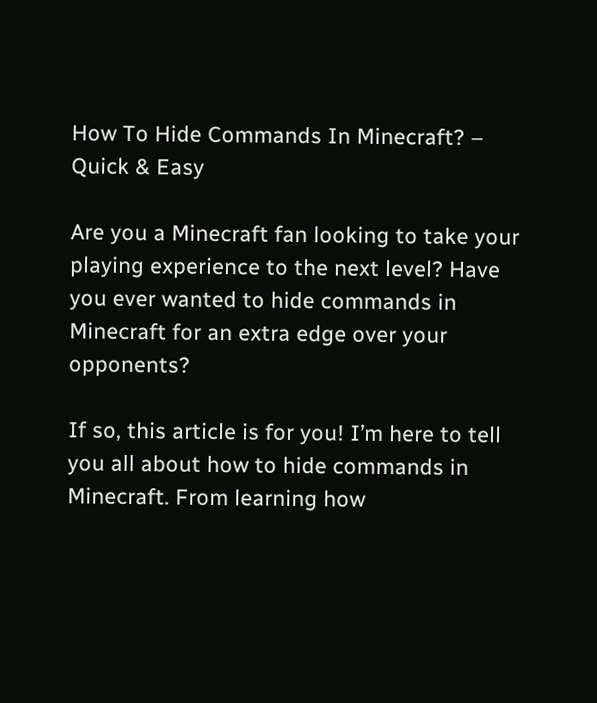How To Hide Commands In Minecraft? – Quick & Easy

Are you a Minecraft fan looking to take your playing experience to the next level? Have you ever wanted to hide commands in Minecraft for an extra edge over your opponents?

If so, this article is for you! I’m here to tell you all about how to hide commands in Minecraft. From learning how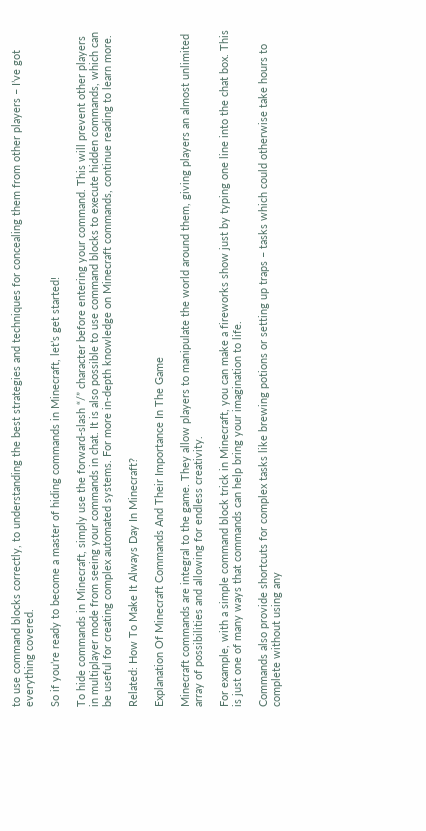to use command blocks correctly, to understanding the best strategies and techniques for concealing them from other players – I’ve got everything covered.

So if you’re ready to become a master of hiding commands in Minecraft, let’s get started!

To hide commands in Minecraft, simply use the forward-slash “/” character before entering your command. This will prevent other players in multiplayer mode from seeing your commands in chat. It is also possible to use command blocks to execute hidden commands, which can be useful for creating complex automated systems. For more in-depth knowledge on Minecraft commands, continue reading to learn more.

Related: How To Make It Always Day In Minecraft?

Explanation Of Minecraft Commands And Their Importance In The Game

Minecraft commands are integral to the game. They allow players to manipulate the world around them, giving players an almost unlimited array of possibilities and allowing for endless creativity.

For example, with a simple command block trick in Minecraft, you can make a fireworks show just by typing one line into the chat box. This is just one of many ways that commands can help bring your imagination to life.

Commands also provide shortcuts for complex tasks like brewing potions or setting up traps – tasks which could otherwise take hours to complete without using any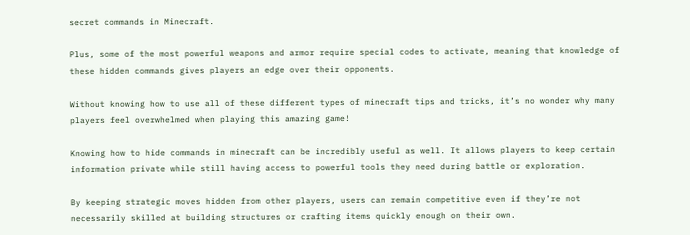secret commands in Minecraft.

Plus, some of the most powerful weapons and armor require special codes to activate, meaning that knowledge of these hidden commands gives players an edge over their opponents.

Without knowing how to use all of these different types of minecraft tips and tricks, it’s no wonder why many players feel overwhelmed when playing this amazing game!

Knowing how to hide commands in minecraft can be incredibly useful as well. It allows players to keep certain information private while still having access to powerful tools they need during battle or exploration.

By keeping strategic moves hidden from other players, users can remain competitive even if they’re not necessarily skilled at building structures or crafting items quickly enough on their own.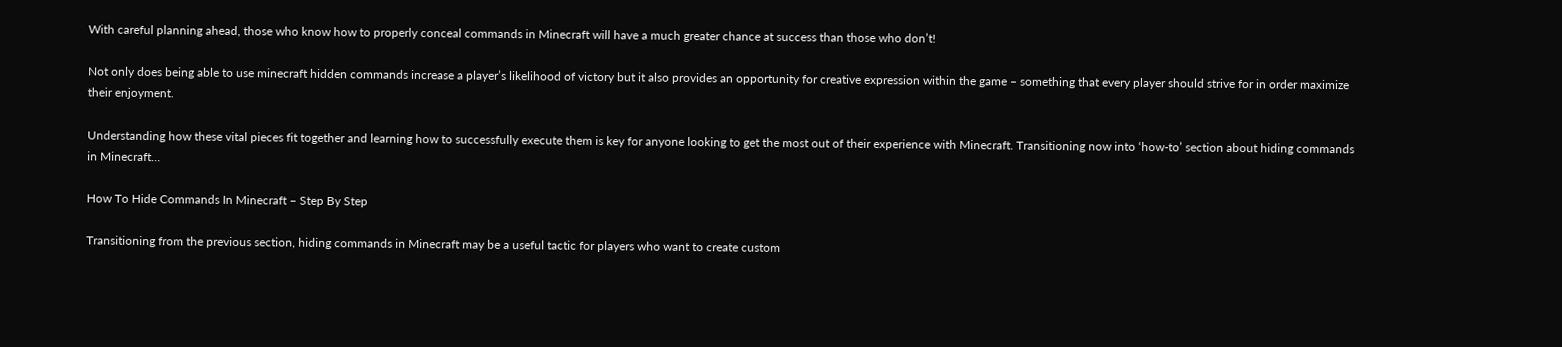With careful planning ahead, those who know how to properly conceal commands in Minecraft will have a much greater chance at success than those who don’t!

Not only does being able to use minecraft hidden commands increase a player’s likelihood of victory but it also provides an opportunity for creative expression within the game – something that every player should strive for in order maximize their enjoyment.

Understanding how these vital pieces fit together and learning how to successfully execute them is key for anyone looking to get the most out of their experience with Minecraft. Transitioning now into ‘how-to’ section about hiding commands in Minecraft…

How To Hide Commands In Minecraft – Step By Step

Transitioning from the previous section, hiding commands in Minecraft may be a useful tactic for players who want to create custom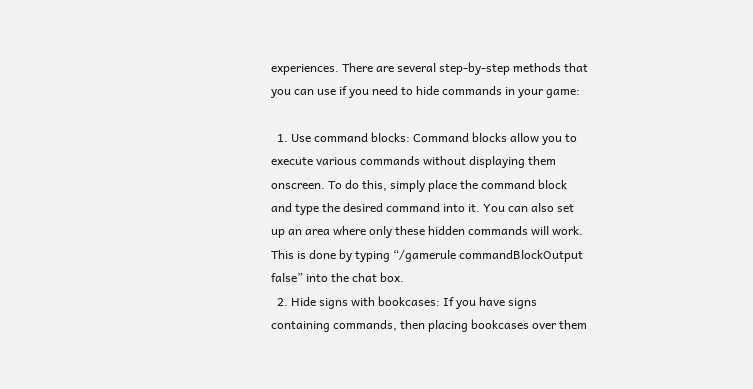experiences. There are several step-by-step methods that you can use if you need to hide commands in your game:

  1. Use command blocks: Command blocks allow you to execute various commands without displaying them onscreen. To do this, simply place the command block and type the desired command into it. You can also set up an area where only these hidden commands will work. This is done by typing “/gamerule commandBlockOutput false” into the chat box.
  2. Hide signs with bookcases: If you have signs containing commands, then placing bookcases over them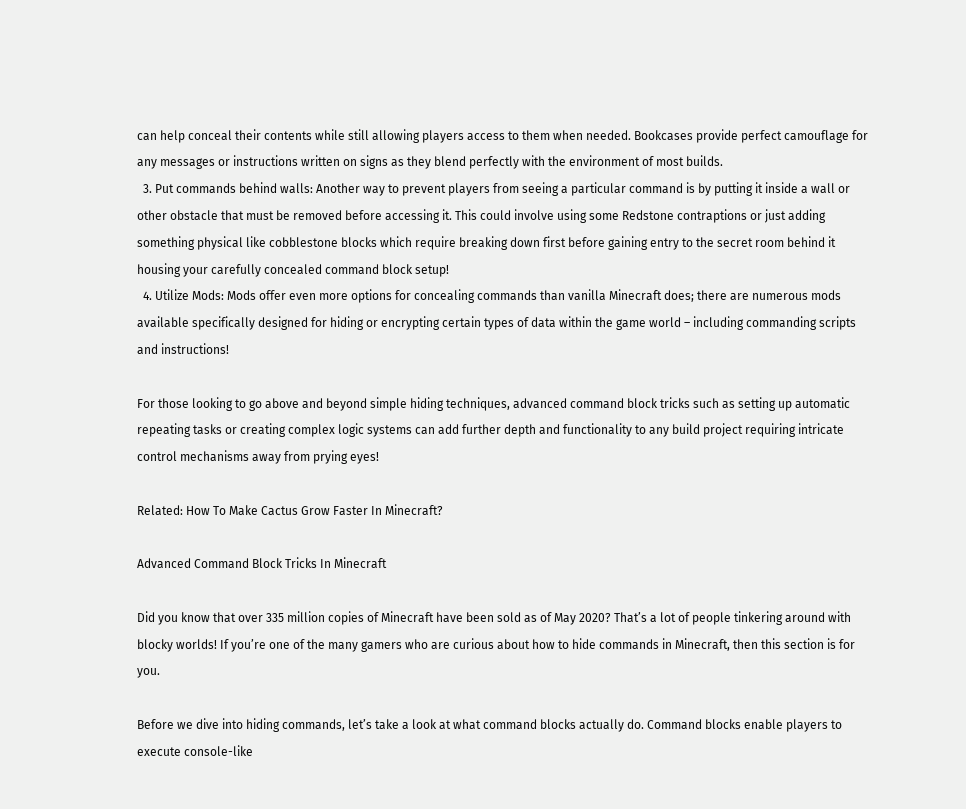can help conceal their contents while still allowing players access to them when needed. Bookcases provide perfect camouflage for any messages or instructions written on signs as they blend perfectly with the environment of most builds.
  3. Put commands behind walls: Another way to prevent players from seeing a particular command is by putting it inside a wall or other obstacle that must be removed before accessing it. This could involve using some Redstone contraptions or just adding something physical like cobblestone blocks which require breaking down first before gaining entry to the secret room behind it housing your carefully concealed command block setup!
  4. Utilize Mods: Mods offer even more options for concealing commands than vanilla Minecraft does; there are numerous mods available specifically designed for hiding or encrypting certain types of data within the game world – including commanding scripts and instructions!

For those looking to go above and beyond simple hiding techniques, advanced command block tricks such as setting up automatic repeating tasks or creating complex logic systems can add further depth and functionality to any build project requiring intricate control mechanisms away from prying eyes!

Related: How To Make Cactus Grow Faster In Minecraft?

Advanced Command Block Tricks In Minecraft

Did you know that over 335 million copies of Minecraft have been sold as of May 2020? That’s a lot of people tinkering around with blocky worlds! If you’re one of the many gamers who are curious about how to hide commands in Minecraft, then this section is for you.

Before we dive into hiding commands, let’s take a look at what command blocks actually do. Command blocks enable players to execute console-like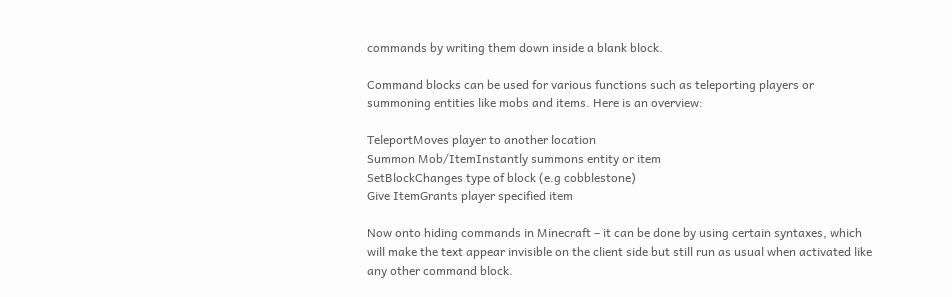commands by writing them down inside a blank block.

Command blocks can be used for various functions such as teleporting players or summoning entities like mobs and items. Here is an overview:

TeleportMoves player to another location
Summon Mob/ItemInstantly summons entity or item
SetBlockChanges type of block (e.g cobblestone)
Give ItemGrants player specified item

Now onto hiding commands in Minecraft – it can be done by using certain syntaxes, which will make the text appear invisible on the client side but still run as usual when activated like any other command block.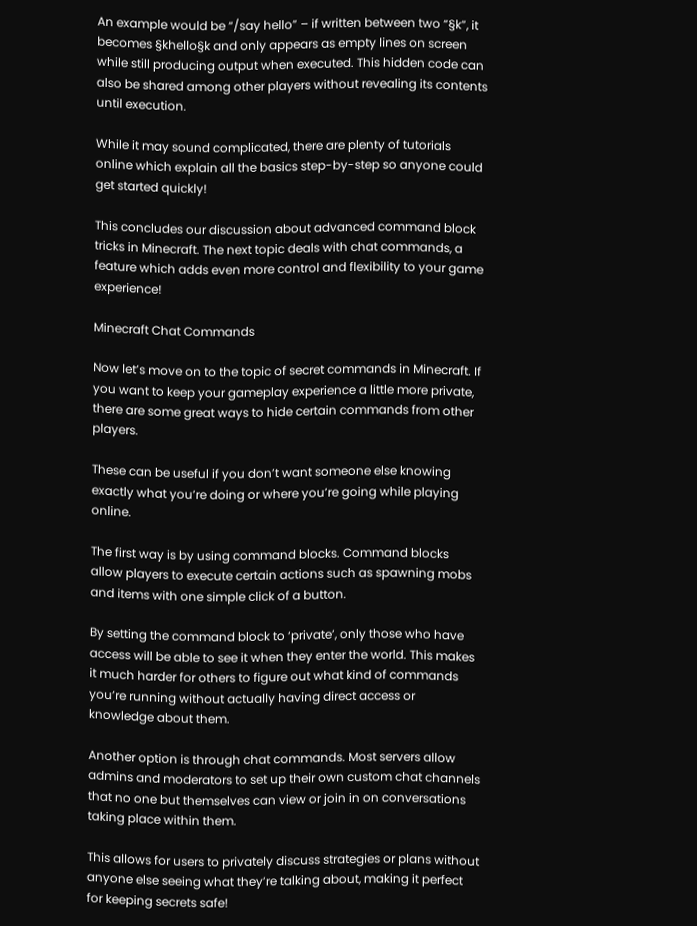An example would be “/say hello” – if written between two “§k”, it becomes §khello§k and only appears as empty lines on screen while still producing output when executed. This hidden code can also be shared among other players without revealing its contents until execution.

While it may sound complicated, there are plenty of tutorials online which explain all the basics step-by-step so anyone could get started quickly!

This concludes our discussion about advanced command block tricks in Minecraft. The next topic deals with chat commands, a feature which adds even more control and flexibility to your game experience!

Minecraft Chat Commands

Now let’s move on to the topic of secret commands in Minecraft. If you want to keep your gameplay experience a little more private, there are some great ways to hide certain commands from other players.

These can be useful if you don’t want someone else knowing exactly what you’re doing or where you’re going while playing online.

The first way is by using command blocks. Command blocks allow players to execute certain actions such as spawning mobs and items with one simple click of a button.

By setting the command block to ‘private’, only those who have access will be able to see it when they enter the world. This makes it much harder for others to figure out what kind of commands you’re running without actually having direct access or knowledge about them.

Another option is through chat commands. Most servers allow admins and moderators to set up their own custom chat channels that no one but themselves can view or join in on conversations taking place within them.

This allows for users to privately discuss strategies or plans without anyone else seeing what they’re talking about, making it perfect for keeping secrets safe!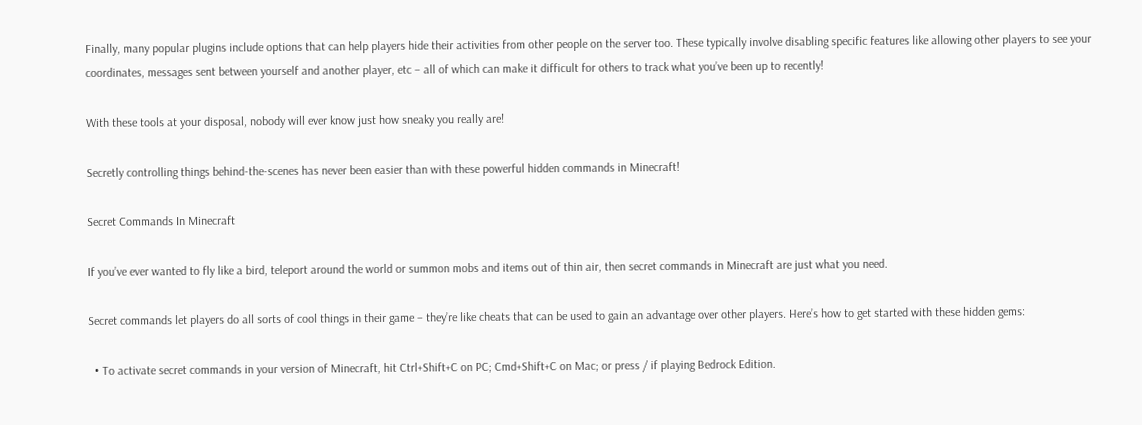Finally, many popular plugins include options that can help players hide their activities from other people on the server too. These typically involve disabling specific features like allowing other players to see your coordinates, messages sent between yourself and another player, etc – all of which can make it difficult for others to track what you’ve been up to recently!

With these tools at your disposal, nobody will ever know just how sneaky you really are!

Secretly controlling things behind-the-scenes has never been easier than with these powerful hidden commands in Minecraft!

Secret Commands In Minecraft

If you’ve ever wanted to fly like a bird, teleport around the world or summon mobs and items out of thin air, then secret commands in Minecraft are just what you need.

Secret commands let players do all sorts of cool things in their game – they’re like cheats that can be used to gain an advantage over other players. Here’s how to get started with these hidden gems:

  • To activate secret commands in your version of Minecraft, hit Ctrl+Shift+C on PC; Cmd+Shift+C on Mac; or press / if playing Bedrock Edition.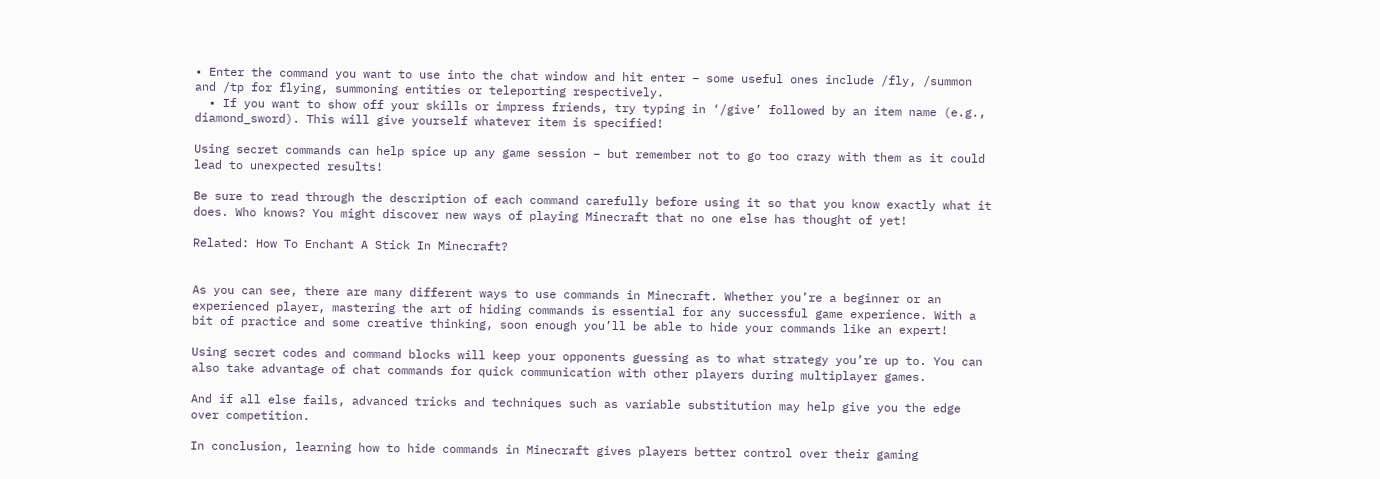• Enter the command you want to use into the chat window and hit enter – some useful ones include /fly, /summon and /tp for flying, summoning entities or teleporting respectively.
  • If you want to show off your skills or impress friends, try typing in ‘/give’ followed by an item name (e.g., diamond_sword). This will give yourself whatever item is specified!

Using secret commands can help spice up any game session – but remember not to go too crazy with them as it could lead to unexpected results!

Be sure to read through the description of each command carefully before using it so that you know exactly what it does. Who knows? You might discover new ways of playing Minecraft that no one else has thought of yet!

Related: How To Enchant A Stick In Minecraft?


As you can see, there are many different ways to use commands in Minecraft. Whether you’re a beginner or an experienced player, mastering the art of hiding commands is essential for any successful game experience. With a bit of practice and some creative thinking, soon enough you’ll be able to hide your commands like an expert!

Using secret codes and command blocks will keep your opponents guessing as to what strategy you’re up to. You can also take advantage of chat commands for quick communication with other players during multiplayer games.

And if all else fails, advanced tricks and techniques such as variable substitution may help give you the edge over competition.

In conclusion, learning how to hide commands in Minecraft gives players better control over their gaming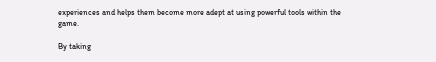experiences and helps them become more adept at using powerful tools within the game.

By taking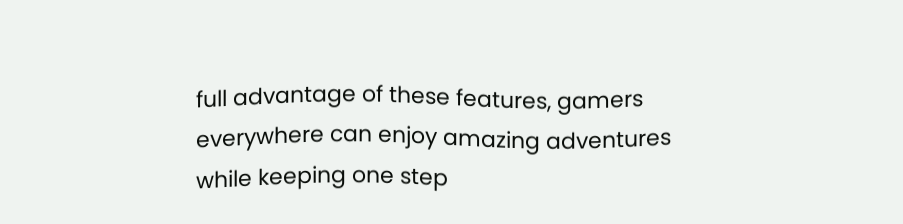full advantage of these features, gamers everywhere can enjoy amazing adventures while keeping one step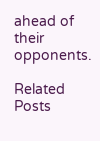ahead of their opponents.

Related Posts